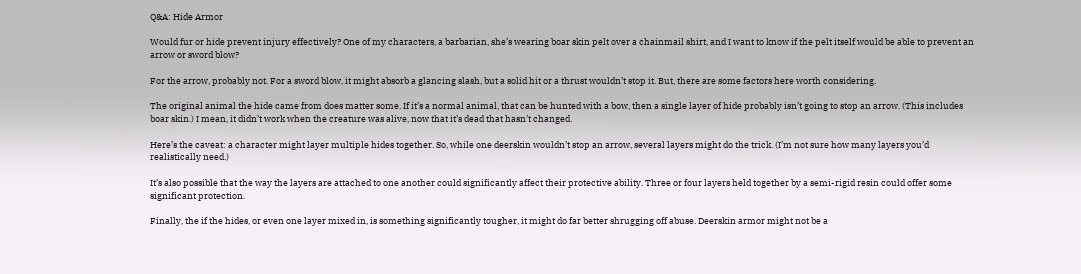Q&A: Hide Armor

Would fur or hide prevent injury effectively? One of my characters, a barbarian, she’s wearing boar skin pelt over a chainmail shirt, and I want to know if the pelt itself would be able to prevent an arrow or sword blow?

For the arrow, probably not. For a sword blow, it might absorb a glancing slash, but a solid hit or a thrust wouldn’t stop it. But, there are some factors here worth considering.

The original animal the hide came from does matter some. If it’s a normal animal, that can be hunted with a bow, then a single layer of hide probably isn’t going to stop an arrow. (This includes boar skin.) I mean, it didn’t work when the creature was alive, now that it’s dead that hasn’t changed.

Here’s the caveat: a character might layer multiple hides together. So, while one deerskin wouldn’t stop an arrow, several layers might do the trick. (I’m not sure how many layers you’d realistically need.)

It’s also possible that the way the layers are attached to one another could significantly affect their protective ability. Three or four layers held together by a semi-rigid resin could offer some significant protection.

Finally, the if the hides, or even one layer mixed in, is something significantly tougher, it might do far better shrugging off abuse. Deerskin armor might not be a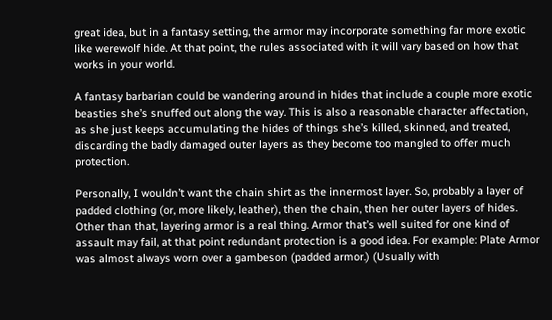great idea, but in a fantasy setting, the armor may incorporate something far more exotic like werewolf hide. At that point, the rules associated with it will vary based on how that works in your world.

A fantasy barbarian could be wandering around in hides that include a couple more exotic beasties she’s snuffed out along the way. This is also a reasonable character affectation, as she just keeps accumulating the hides of things she’s killed, skinned, and treated, discarding the badly damaged outer layers as they become too mangled to offer much protection.

Personally, I wouldn’t want the chain shirt as the innermost layer. So, probably a layer of padded clothing (or, more likely, leather), then the chain, then her outer layers of hides. Other than that, layering armor is a real thing. Armor that’s well suited for one kind of assault may fail, at that point redundant protection is a good idea. For example: Plate Armor was almost always worn over a gambeson (padded armor.) (Usually with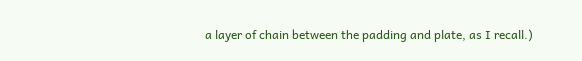a layer of chain between the padding and plate, as I recall.)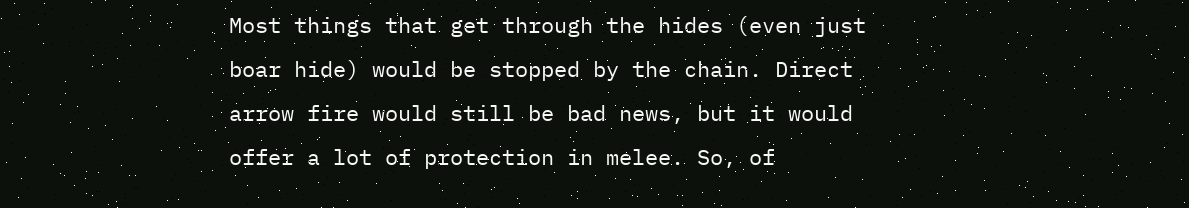Most things that get through the hides (even just boar hide) would be stopped by the chain. Direct arrow fire would still be bad news, but it would offer a lot of protection in melee. So, of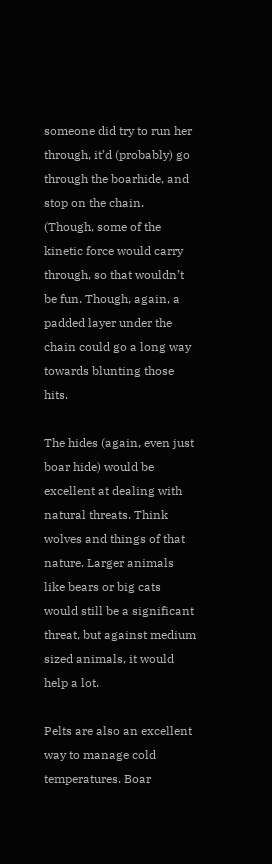someone did try to run her through, it’d (probably) go through the boarhide, and stop on the chain. (Though, some of the kinetic force would carry through, so that wouldn’t be fun. Though, again, a padded layer under the chain could go a long way towards blunting those hits.

The hides (again, even just boar hide) would be excellent at dealing with natural threats. Think wolves and things of that nature. Larger animals like bears or big cats would still be a significant threat, but against medium sized animals, it would help a lot.

Pelts are also an excellent way to manage cold temperatures. Boar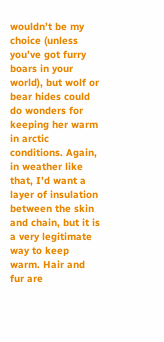wouldn’t be my choice (unless you’ve got furry boars in your world), but wolf or bear hides could do wonders for keeping her warm in arctic conditions. Again, in weather like that, I’d want a layer of insulation between the skin and chain, but it is a very legitimate way to keep warm. Hair and fur are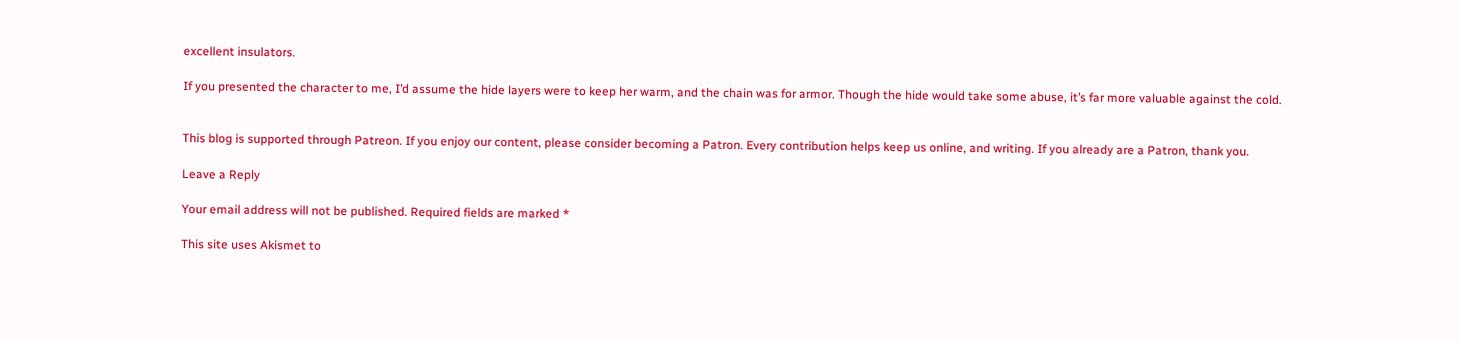excellent insulators.

If you presented the character to me, I’d assume the hide layers were to keep her warm, and the chain was for armor. Though the hide would take some abuse, it’s far more valuable against the cold.


This blog is supported through Patreon. If you enjoy our content, please consider becoming a Patron. Every contribution helps keep us online, and writing. If you already are a Patron, thank you.

Leave a Reply

Your email address will not be published. Required fields are marked *

This site uses Akismet to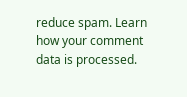reduce spam. Learn how your comment data is processed.